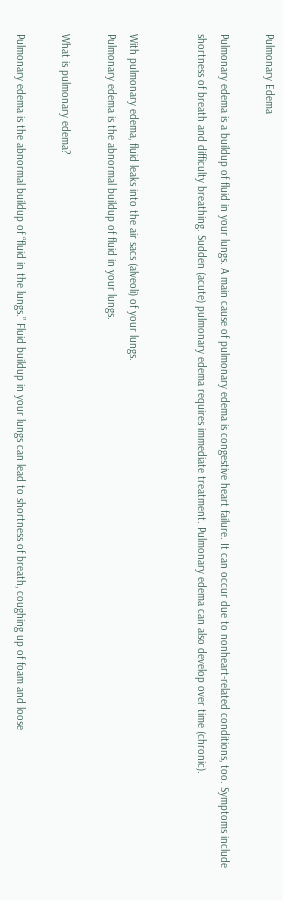Pulmonary Edema

Pulmonary edema is a buildup of fluid in your lungs. A main cause of pulmonary edema is congestive heart failure. It can occur due to nonheart-related conditions, too. Symptoms include shortness of breath and difficulty breathing. Sudden (acute) pulmonary edema requires immediate treatment. Pulmonary edema can also develop over time (chronic).


With pulmonary edema, fluid leaks into the air sacs (alveoli) of your lungs.
Pulmonary edema is the abnormal buildup of fluid in your lungs.

What is pulmonary edema?

Pulmonary edema is the abnormal buildup of “fluid in the lungs.” Fluid buildup in your lungs can lead to shortness of breath, coughing up of foam and loose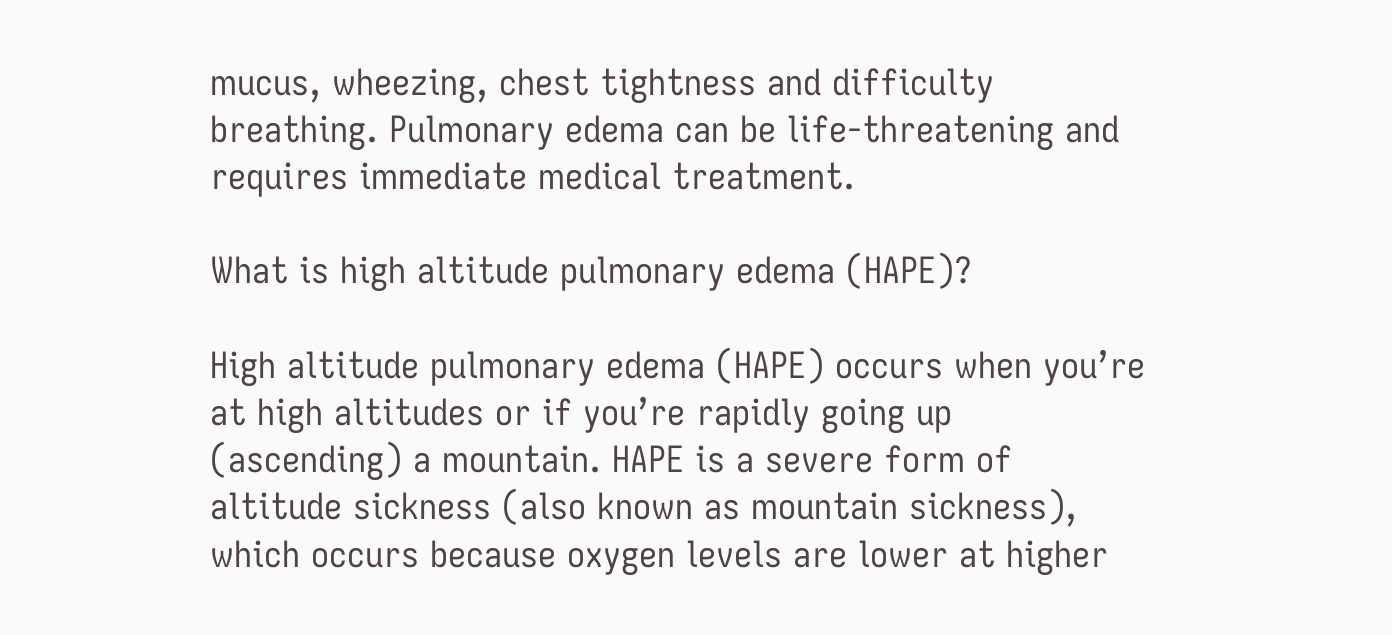mucus, wheezing, chest tightness and difficulty breathing. Pulmonary edema can be life-threatening and requires immediate medical treatment.

What is high altitude pulmonary edema (HAPE)?

High altitude pulmonary edema (HAPE) occurs when you’re at high altitudes or if you’re rapidly going up (ascending) a mountain. HAPE is a severe form of altitude sickness (also known as mountain sickness), which occurs because oxygen levels are lower at higher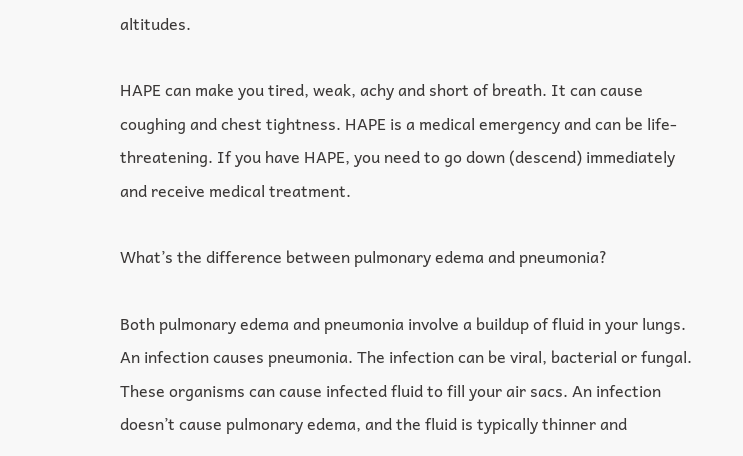altitudes.

HAPE can make you tired, weak, achy and short of breath. It can cause coughing and chest tightness. HAPE is a medical emergency and can be life-threatening. If you have HAPE, you need to go down (descend) immediately and receive medical treatment.

What’s the difference between pulmonary edema and pneumonia?

Both pulmonary edema and pneumonia involve a buildup of fluid in your lungs. An infection causes pneumonia. The infection can be viral, bacterial or fungal. These organisms can cause infected fluid to fill your air sacs. An infection doesn’t cause pulmonary edema, and the fluid is typically thinner and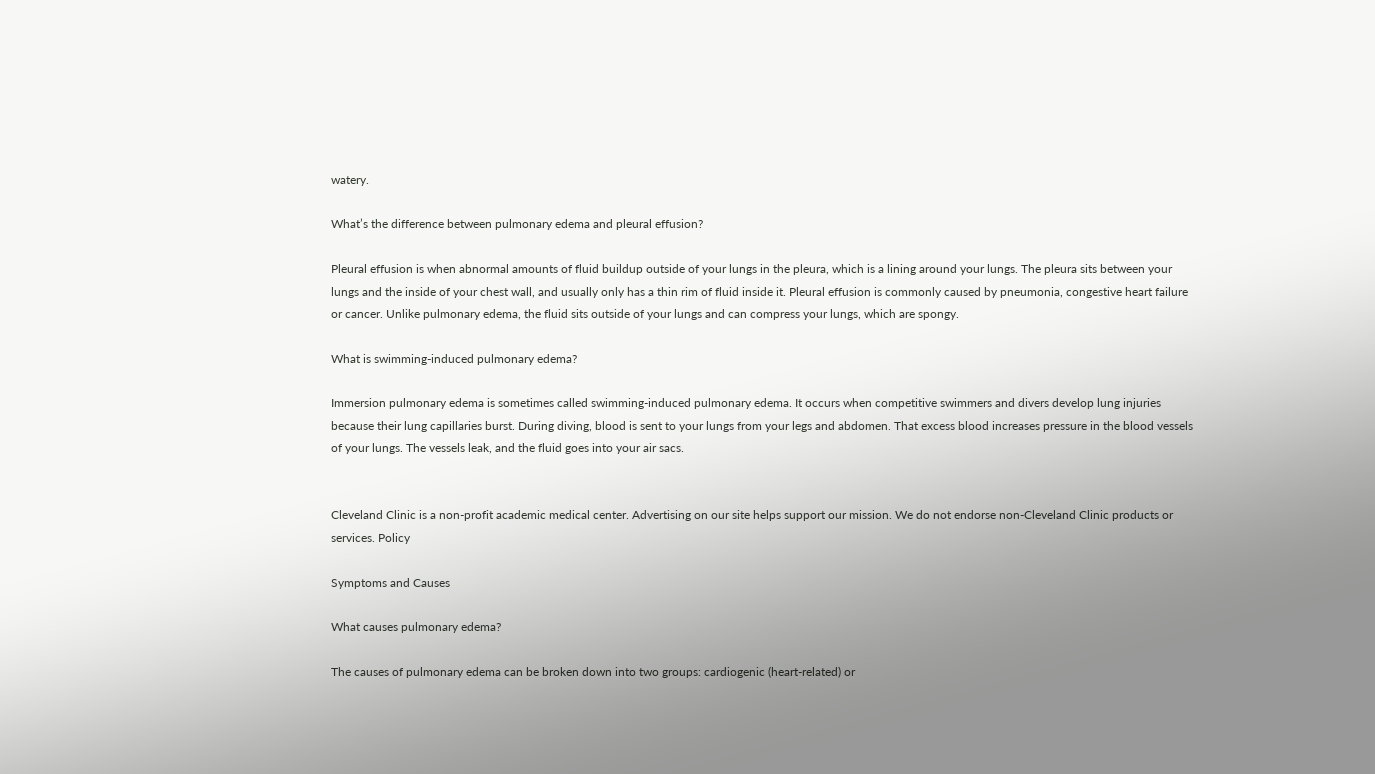watery.

What’s the difference between pulmonary edema and pleural effusion?

Pleural effusion is when abnormal amounts of fluid buildup outside of your lungs in the pleura, which is a lining around your lungs. The pleura sits between your lungs and the inside of your chest wall, and usually only has a thin rim of fluid inside it. Pleural effusion is commonly caused by pneumonia, congestive heart failure or cancer. Unlike pulmonary edema, the fluid sits outside of your lungs and can compress your lungs, which are spongy.

What is swimming-induced pulmonary edema?

Immersion pulmonary edema is sometimes called swimming-induced pulmonary edema. It occurs when competitive swimmers and divers develop lung injuries because their lung capillaries burst. During diving, blood is sent to your lungs from your legs and abdomen. That excess blood increases pressure in the blood vessels of your lungs. The vessels leak, and the fluid goes into your air sacs.


Cleveland Clinic is a non-profit academic medical center. Advertising on our site helps support our mission. We do not endorse non-Cleveland Clinic products or services. Policy

Symptoms and Causes

What causes pulmonary edema?

The causes of pulmonary edema can be broken down into two groups: cardiogenic (heart-related) or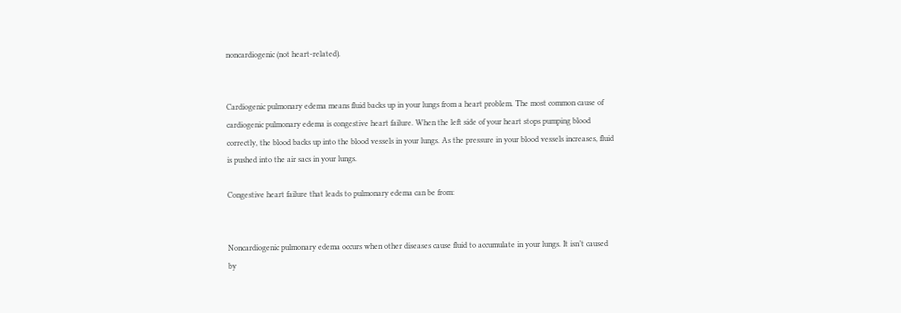noncardiogenic (not heart-related).


Cardiogenic pulmonary edema means fluid backs up in your lungs from a heart problem. The most common cause of cardiogenic pulmonary edema is congestive heart failure. When the left side of your heart stops pumping blood correctly, the blood backs up into the blood vessels in your lungs. As the pressure in your blood vessels increases, fluid is pushed into the air sacs in your lungs.

Congestive heart failure that leads to pulmonary edema can be from:


Noncardiogenic pulmonary edema occurs when other diseases cause fluid to accumulate in your lungs. It isn’t caused by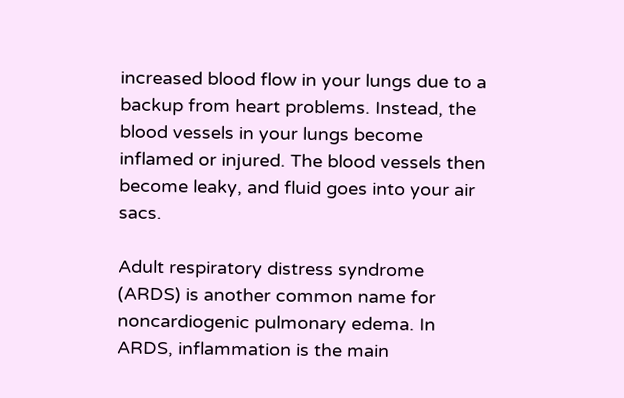increased blood flow in your lungs due to a backup from heart problems. Instead, the blood vessels in your lungs become inflamed or injured. The blood vessels then become leaky, and fluid goes into your air sacs.

Adult respiratory distress syndrome (ARDS) is another common name for noncardiogenic pulmonary edema. In ARDS, inflammation is the main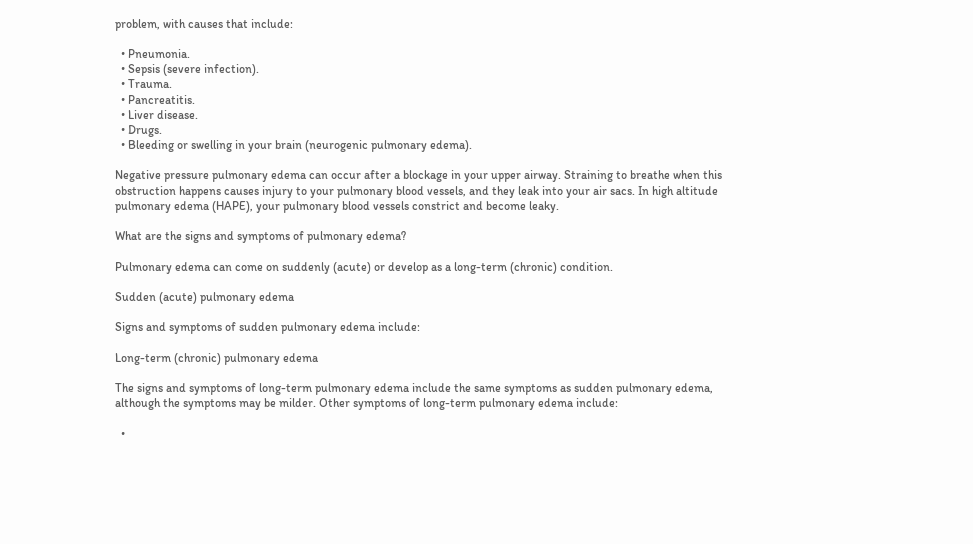problem, with causes that include:

  • Pneumonia.
  • Sepsis (severe infection).
  • Trauma.
  • Pancreatitis.
  • Liver disease.
  • Drugs.
  • Bleeding or swelling in your brain (neurogenic pulmonary edema).

Negative pressure pulmonary edema can occur after a blockage in your upper airway. Straining to breathe when this obstruction happens causes injury to your pulmonary blood vessels, and they leak into your air sacs. In high altitude pulmonary edema (HAPE), your pulmonary blood vessels constrict and become leaky.

What are the signs and symptoms of pulmonary edema?

Pulmonary edema can come on suddenly (acute) or develop as a long-term (chronic) condition.

Sudden (acute) pulmonary edema

Signs and symptoms of sudden pulmonary edema include:

Long-term (chronic) pulmonary edema

The signs and symptoms of long-term pulmonary edema include the same symptoms as sudden pulmonary edema, although the symptoms may be milder. Other symptoms of long-term pulmonary edema include:

  •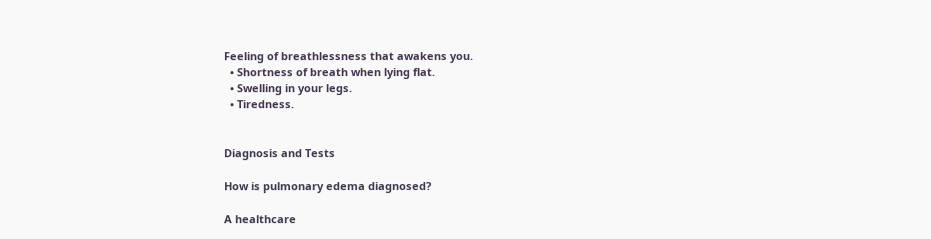Feeling of breathlessness that awakens you.
  • Shortness of breath when lying flat.
  • Swelling in your legs.
  • Tiredness.


Diagnosis and Tests

How is pulmonary edema diagnosed?

A healthcare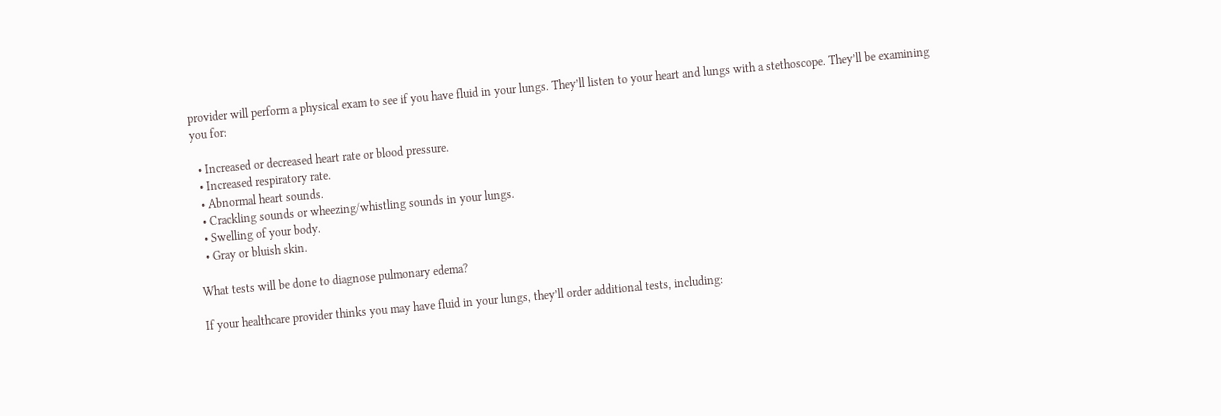provider will perform a physical exam to see if you have fluid in your lungs. They’ll listen to your heart and lungs with a stethoscope. They’ll be examining you for:

  • Increased or decreased heart rate or blood pressure.
  • Increased respiratory rate.
  • Abnormal heart sounds.
  • Crackling sounds or wheezing/whistling sounds in your lungs.
  • Swelling of your body.
  • Gray or bluish skin.

What tests will be done to diagnose pulmonary edema?

If your healthcare provider thinks you may have fluid in your lungs, they’ll order additional tests, including: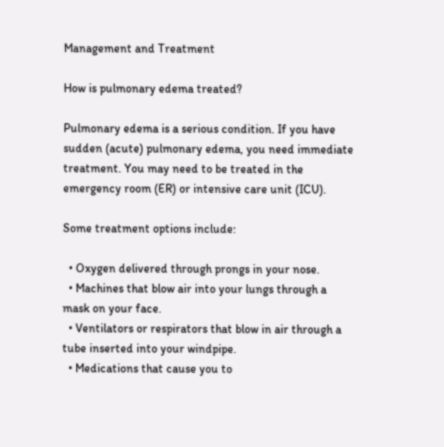Management and Treatment

How is pulmonary edema treated?

Pulmonary edema is a serious condition. If you have sudden (acute) pulmonary edema, you need immediate treatment. You may need to be treated in the emergency room (ER) or intensive care unit (ICU).

Some treatment options include:

  • Oxygen delivered through prongs in your nose.
  • Machines that blow air into your lungs through a mask on your face.
  • Ventilators or respirators that blow in air through a tube inserted into your windpipe.
  • Medications that cause you to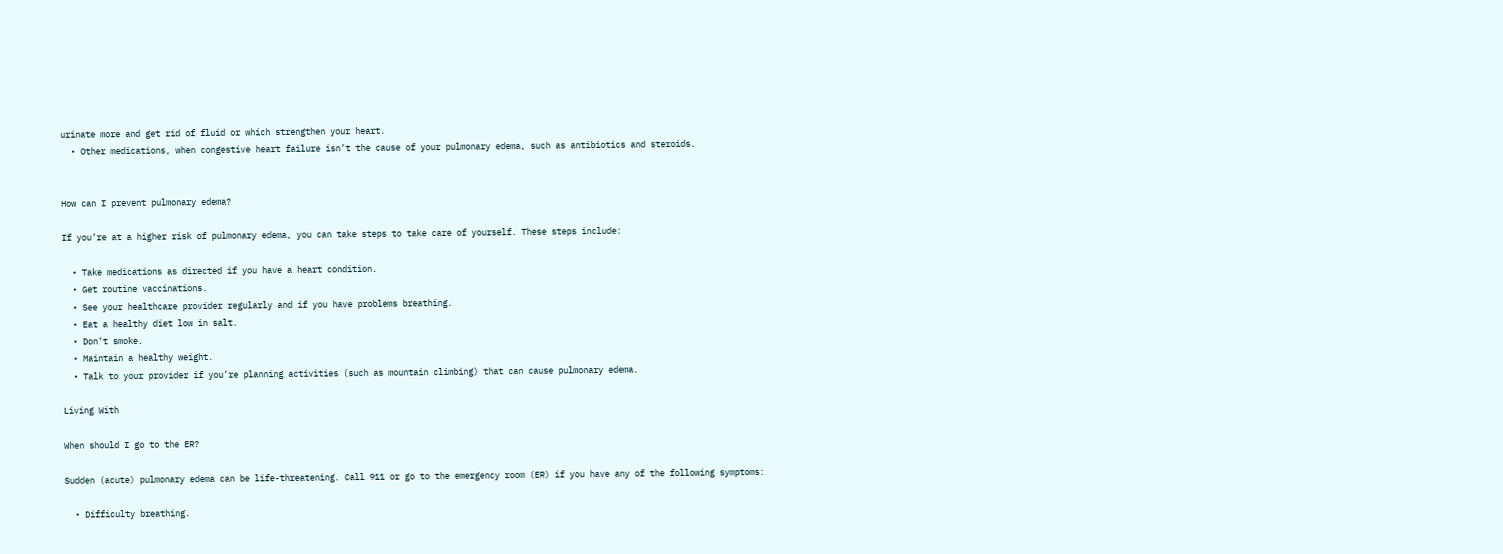urinate more and get rid of fluid or which strengthen your heart.
  • Other medications, when congestive heart failure isn’t the cause of your pulmonary edema, such as antibiotics and steroids.


How can I prevent pulmonary edema?

If you’re at a higher risk of pulmonary edema, you can take steps to take care of yourself. These steps include:

  • Take medications as directed if you have a heart condition.
  • Get routine vaccinations.
  • See your healthcare provider regularly and if you have problems breathing.
  • Eat a healthy diet low in salt.
  • Don’t smoke.
  • Maintain a healthy weight.
  • Talk to your provider if you’re planning activities (such as mountain climbing) that can cause pulmonary edema.

Living With

When should I go to the ER?

Sudden (acute) pulmonary edema can be life-threatening. Call 911 or go to the emergency room (ER) if you have any of the following symptoms:

  • Difficulty breathing.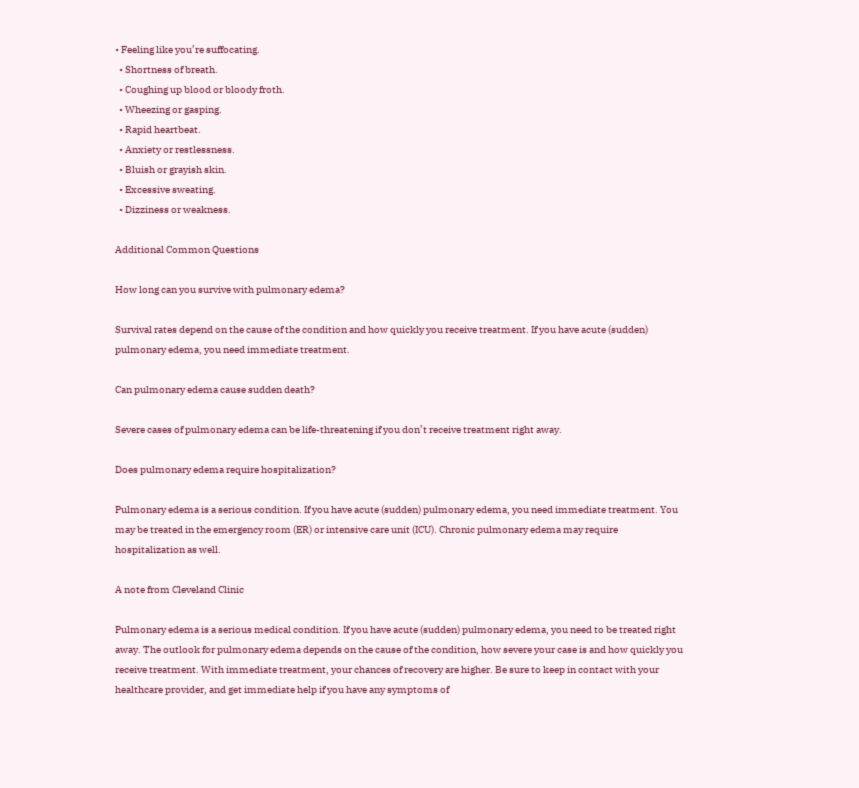• Feeling like you’re suffocating.
  • Shortness of breath.
  • Coughing up blood or bloody froth.
  • Wheezing or gasping.
  • Rapid heartbeat.
  • Anxiety or restlessness.
  • Bluish or grayish skin.
  • Excessive sweating.
  • Dizziness or weakness.

Additional Common Questions

How long can you survive with pulmonary edema?

Survival rates depend on the cause of the condition and how quickly you receive treatment. If you have acute (sudden) pulmonary edema, you need immediate treatment.

Can pulmonary edema cause sudden death?

Severe cases of pulmonary edema can be life-threatening if you don’t receive treatment right away.

Does pulmonary edema require hospitalization?

Pulmonary edema is a serious condition. If you have acute (sudden) pulmonary edema, you need immediate treatment. You may be treated in the emergency room (ER) or intensive care unit (ICU). Chronic pulmonary edema may require hospitalization as well.

A note from Cleveland Clinic

Pulmonary edema is a serious medical condition. If you have acute (sudden) pulmonary edema, you need to be treated right away. The outlook for pulmonary edema depends on the cause of the condition, how severe your case is and how quickly you receive treatment. With immediate treatment, your chances of recovery are higher. Be sure to keep in contact with your healthcare provider, and get immediate help if you have any symptoms of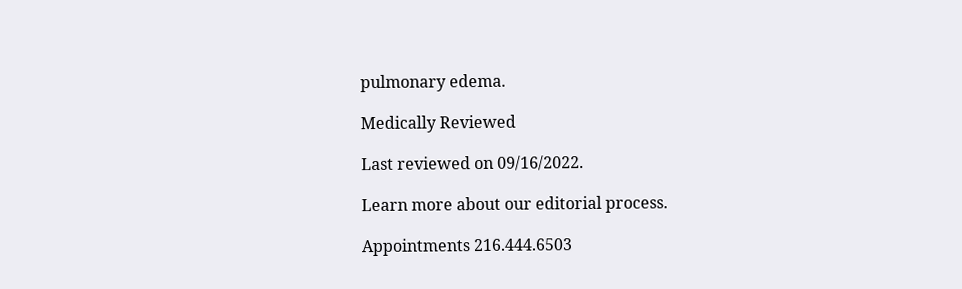pulmonary edema.

Medically Reviewed

Last reviewed on 09/16/2022.

Learn more about our editorial process.

Appointments 216.444.6503